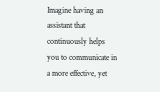Imagine having an assistant that continuously helps you to communicate in a more effective, yet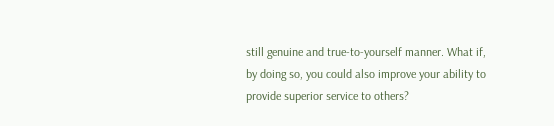still genuine and true-to-yourself manner. What if, by doing so, you could also improve your ability to provide superior service to others?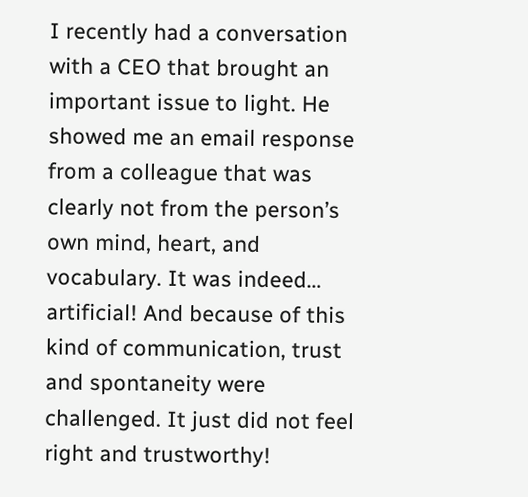I recently had a conversation with a CEO that brought an important issue to light. He showed me an email response from a colleague that was clearly not from the person’s own mind, heart, and vocabulary. It was indeed… artificial! And because of this kind of communication, trust and spontaneity were challenged. It just did not feel right and trustworthy!